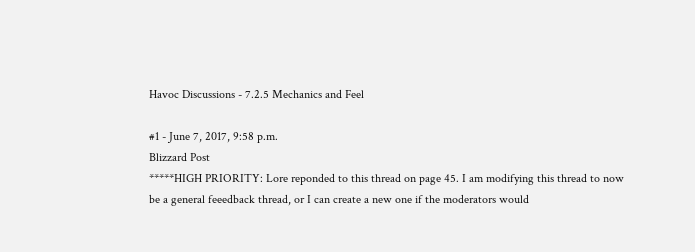Havoc Discussions - 7.2.5 Mechanics and Feel

#1 - June 7, 2017, 9:58 p.m.
Blizzard Post
*****HIGH PRIORITY: Lore reponded to this thread on page 45. I am modifying this thread to now be a general feeedback thread, or I can create a new one if the moderators would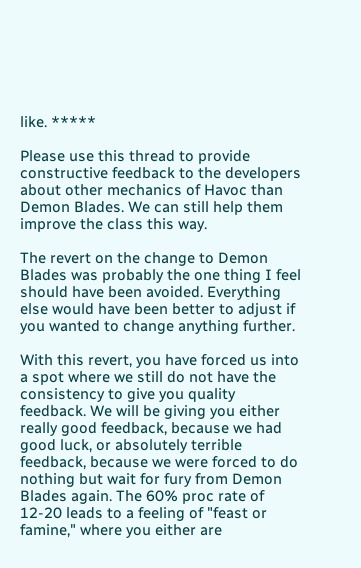like. *****

Please use this thread to provide constructive feedback to the developers about other mechanics of Havoc than Demon Blades. We can still help them improve the class this way.

The revert on the change to Demon Blades was probably the one thing I feel should have been avoided. Everything else would have been better to adjust if you wanted to change anything further.

With this revert, you have forced us into a spot where we still do not have the consistency to give you quality feedback. We will be giving you either really good feedback, because we had good luck, or absolutely terrible feedback, because we were forced to do nothing but wait for fury from Demon Blades again. The 60% proc rate of 12-20 leads to a feeling of "feast or famine," where you either are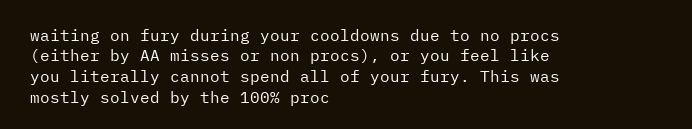waiting on fury during your cooldowns due to no procs (either by AA misses or non procs), or you feel like you literally cannot spend all of your fury. This was mostly solved by the 100% proc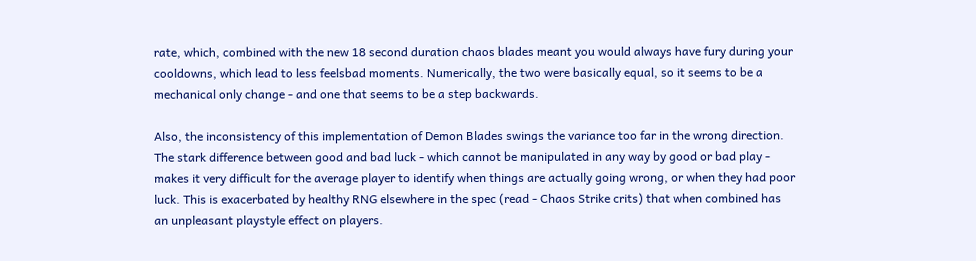rate, which, combined with the new 18 second duration chaos blades meant you would always have fury during your cooldowns, which lead to less feelsbad moments. Numerically, the two were basically equal, so it seems to be a mechanical only change - and one that seems to be a step backwards.

Also, the inconsistency of this implementation of Demon Blades swings the variance too far in the wrong direction. The stark difference between good and bad luck - which cannot be manipulated in any way by good or bad play - makes it very difficult for the average player to identify when things are actually going wrong, or when they had poor luck. This is exacerbated by healthy RNG elsewhere in the spec (read - Chaos Strike crits) that when combined has an unpleasant playstyle effect on players.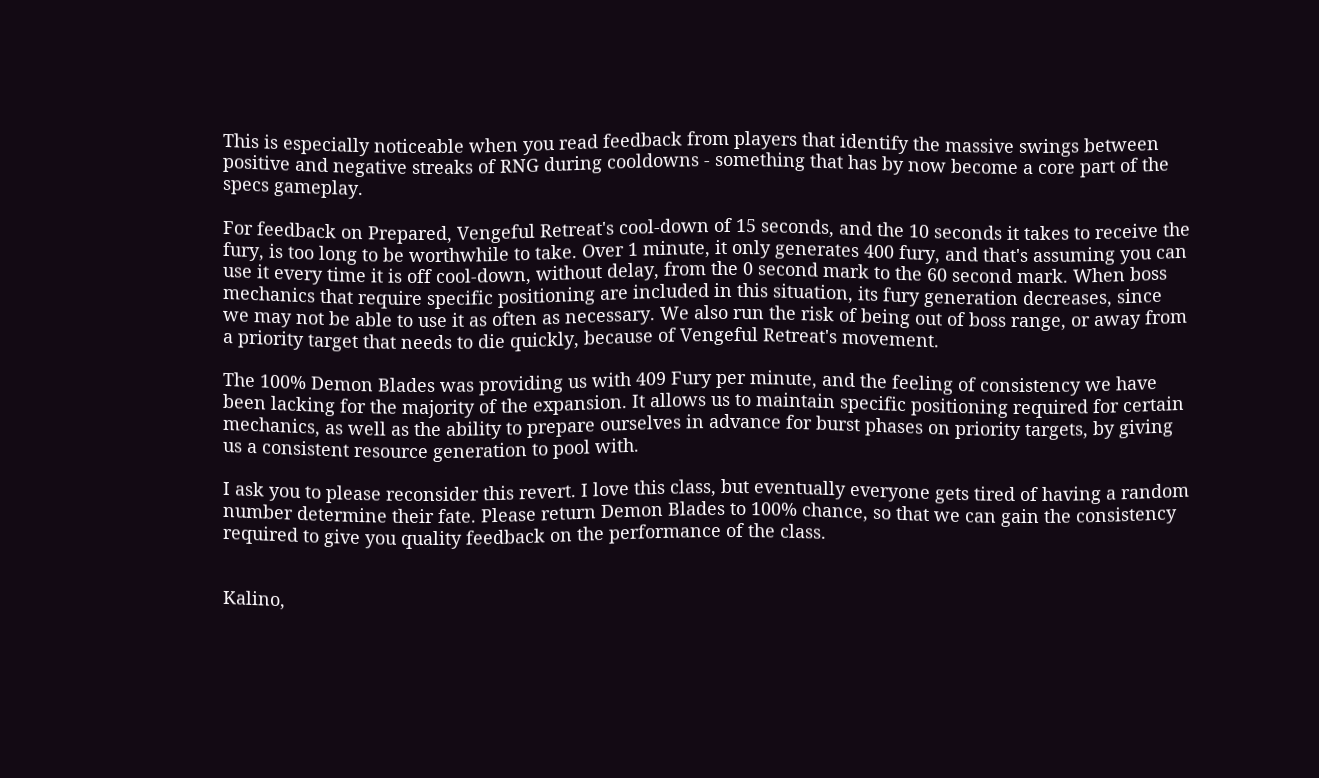This is especially noticeable when you read feedback from players that identify the massive swings between positive and negative streaks of RNG during cooldowns - something that has by now become a core part of the specs gameplay.

For feedback on Prepared, Vengeful Retreat's cool-down of 15 seconds, and the 10 seconds it takes to receive the fury, is too long to be worthwhile to take. Over 1 minute, it only generates 400 fury, and that's assuming you can use it every time it is off cool-down, without delay, from the 0 second mark to the 60 second mark. When boss mechanics that require specific positioning are included in this situation, its fury generation decreases, since we may not be able to use it as often as necessary. We also run the risk of being out of boss range, or away from a priority target that needs to die quickly, because of Vengeful Retreat's movement.

The 100% Demon Blades was providing us with 409 Fury per minute, and the feeling of consistency we have been lacking for the majority of the expansion. It allows us to maintain specific positioning required for certain mechanics, as well as the ability to prepare ourselves in advance for burst phases on priority targets, by giving us a consistent resource generation to pool with.

I ask you to please reconsider this revert. I love this class, but eventually everyone gets tired of having a random number determine their fate. Please return Demon Blades to 100% chance, so that we can gain the consistency required to give you quality feedback on the performance of the class.


Kalino,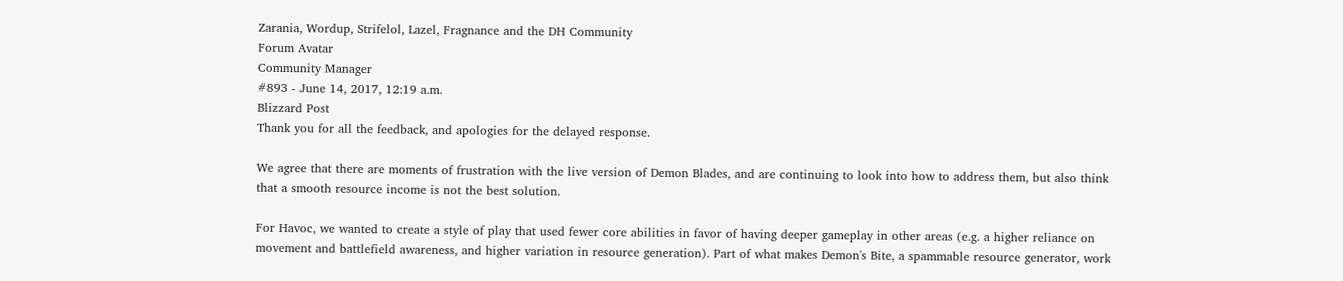Zarania, Wordup, Strifelol, Lazel, Fragnance and the DH Community
Forum Avatar
Community Manager
#893 - June 14, 2017, 12:19 a.m.
Blizzard Post
Thank you for all the feedback, and apologies for the delayed response.

We agree that there are moments of frustration with the live version of Demon Blades, and are continuing to look into how to address them, but also think that a smooth resource income is not the best solution.

For Havoc, we wanted to create a style of play that used fewer core abilities in favor of having deeper gameplay in other areas (e.g. a higher reliance on movement and battlefield awareness, and higher variation in resource generation). Part of what makes Demon's Bite, a spammable resource generator, work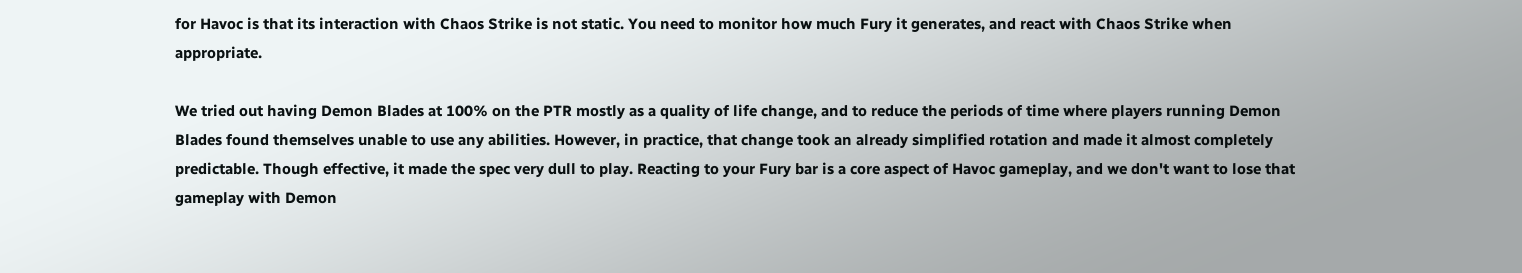for Havoc is that its interaction with Chaos Strike is not static. You need to monitor how much Fury it generates, and react with Chaos Strike when appropriate.

We tried out having Demon Blades at 100% on the PTR mostly as a quality of life change, and to reduce the periods of time where players running Demon Blades found themselves unable to use any abilities. However, in practice, that change took an already simplified rotation and made it almost completely predictable. Though effective, it made the spec very dull to play. Reacting to your Fury bar is a core aspect of Havoc gameplay, and we don't want to lose that gameplay with Demon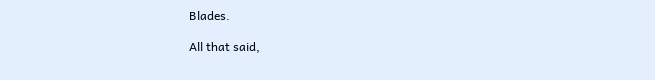Blades.

All that said,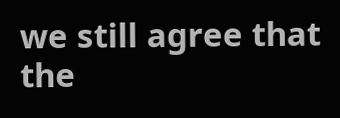we still agree that the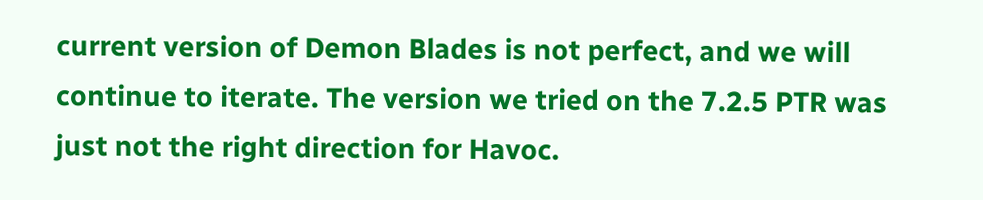current version of Demon Blades is not perfect, and we will continue to iterate. The version we tried on the 7.2.5 PTR was just not the right direction for Havoc.